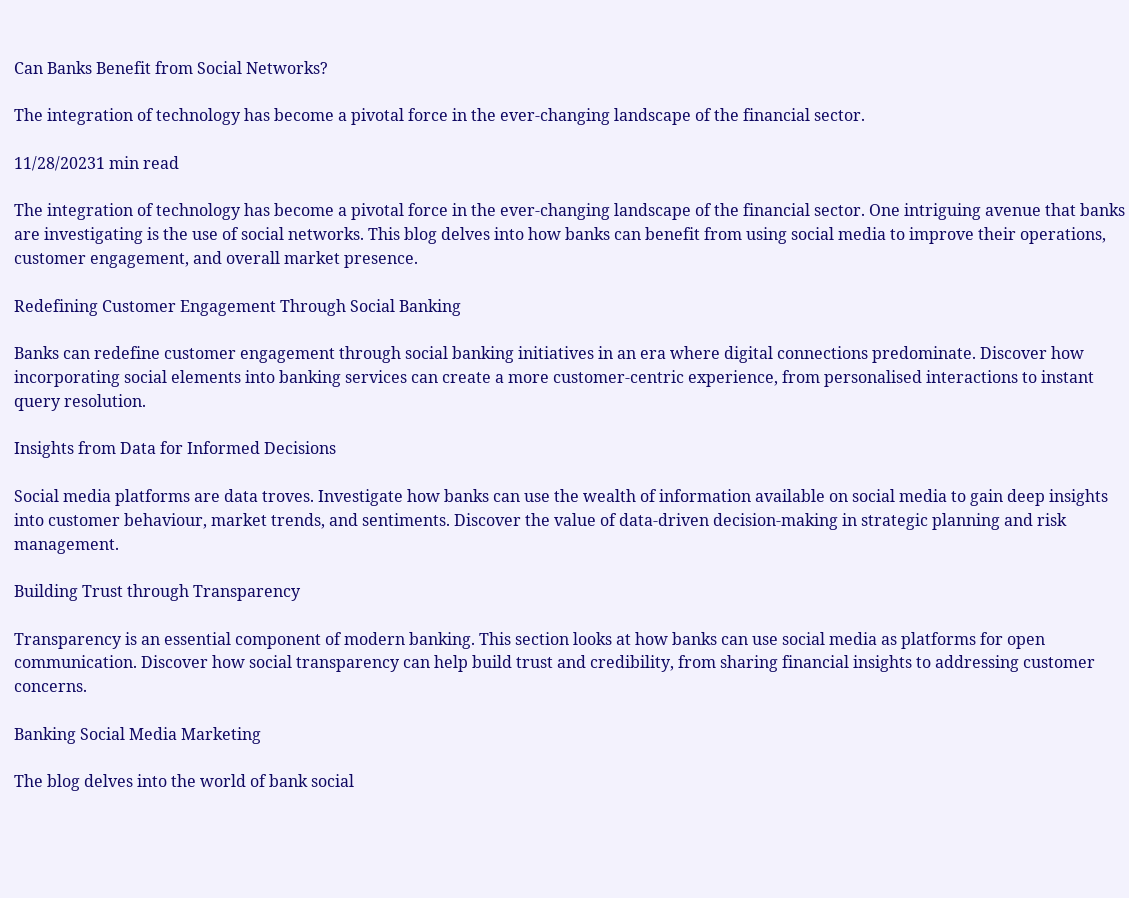Can Banks Benefit from Social Networks?

The integration of technology has become a pivotal force in the ever-changing landscape of the financial sector.

11/28/20231 min read

The integration of technology has become a pivotal force in the ever-changing landscape of the financial sector. One intriguing avenue that banks are investigating is the use of social networks. This blog delves into how banks can benefit from using social media to improve their operations, customer engagement, and overall market presence.

Redefining Customer Engagement Through Social Banking

Banks can redefine customer engagement through social banking initiatives in an era where digital connections predominate. Discover how incorporating social elements into banking services can create a more customer-centric experience, from personalised interactions to instant query resolution.

Insights from Data for Informed Decisions

Social media platforms are data troves. Investigate how banks can use the wealth of information available on social media to gain deep insights into customer behaviour, market trends, and sentiments. Discover the value of data-driven decision-making in strategic planning and risk management.

Building Trust through Transparency

Transparency is an essential component of modern banking. This section looks at how banks can use social media as platforms for open communication. Discover how social transparency can help build trust and credibility, from sharing financial insights to addressing customer concerns.

Banking Social Media Marketing

The blog delves into the world of bank social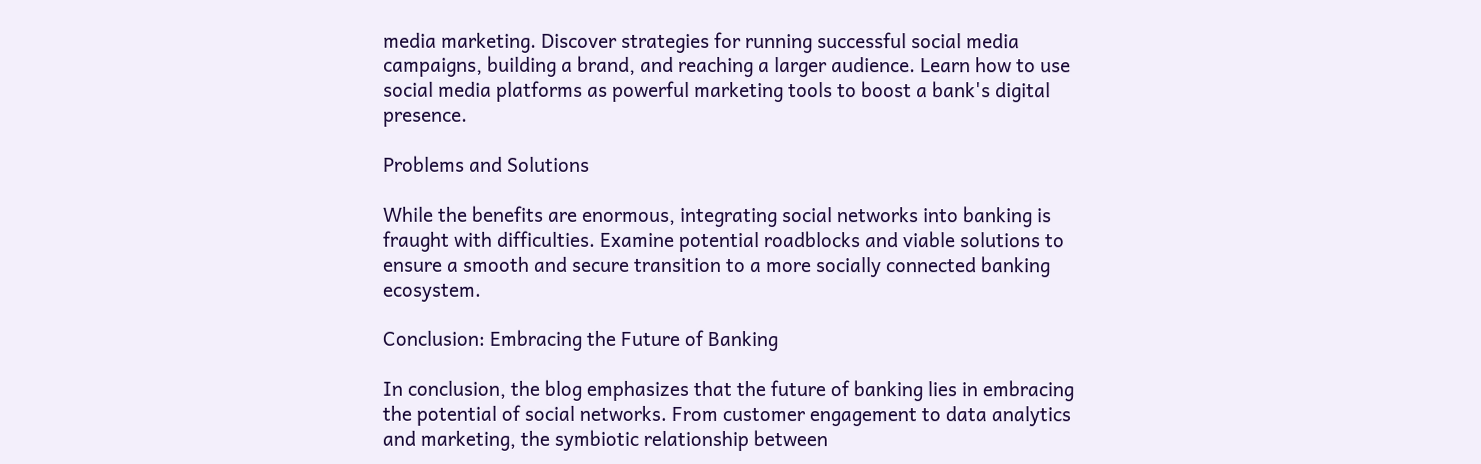media marketing. Discover strategies for running successful social media campaigns, building a brand, and reaching a larger audience. Learn how to use social media platforms as powerful marketing tools to boost a bank's digital presence.

Problems and Solutions

While the benefits are enormous, integrating social networks into banking is fraught with difficulties. Examine potential roadblocks and viable solutions to ensure a smooth and secure transition to a more socially connected banking ecosystem.

Conclusion: Embracing the Future of Banking

In conclusion, the blog emphasizes that the future of banking lies in embracing the potential of social networks. From customer engagement to data analytics and marketing, the symbiotic relationship between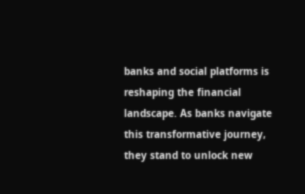banks and social platforms is reshaping the financial landscape. As banks navigate this transformative journey, they stand to unlock new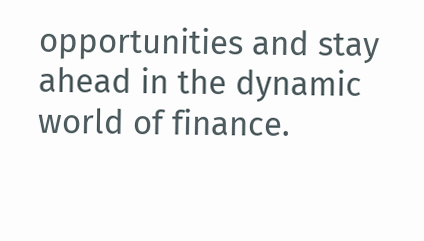opportunities and stay ahead in the dynamic world of finance.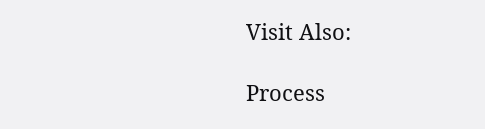Visit Also:

Process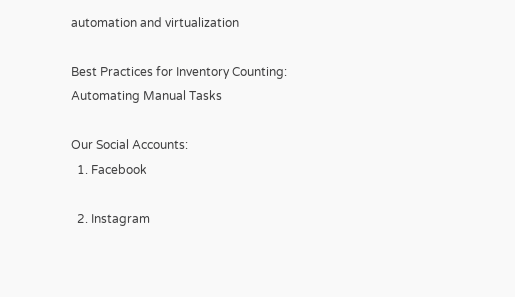automation and virtualization

Best Practices for Inventory Counting: Automating Manual Tasks

Our Social Accounts:
  1. Facebook

  2. Instagram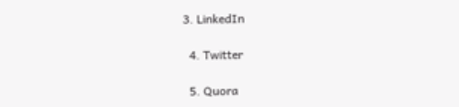3. LinkedIn

  4. Twitter

  5. Quora